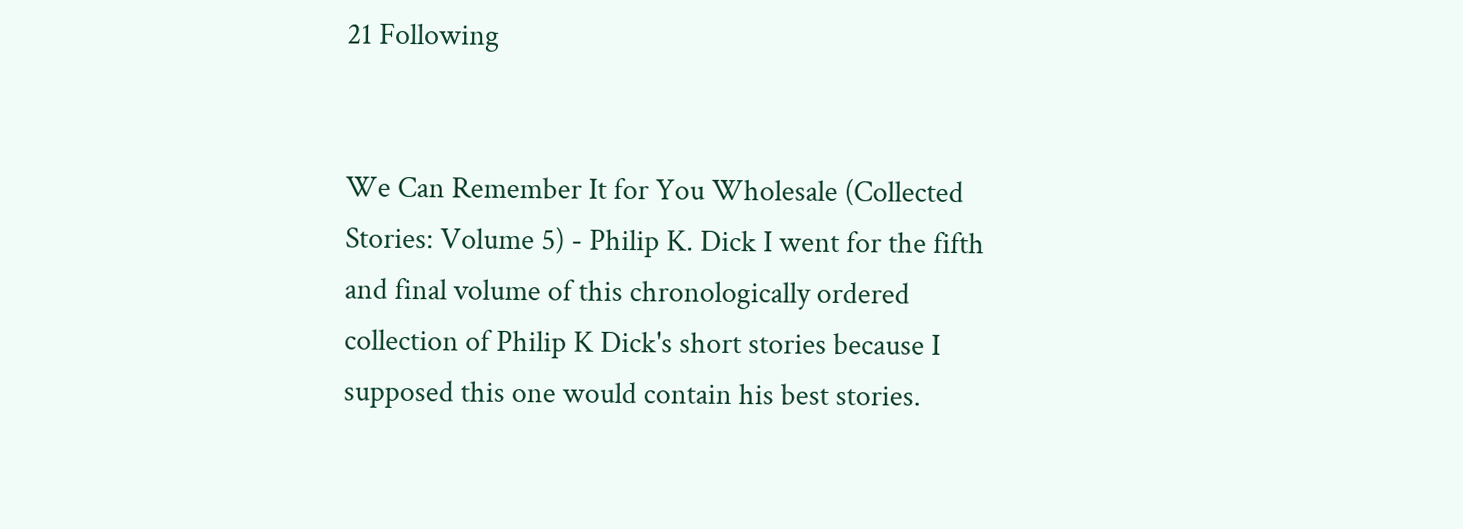21 Following


We Can Remember It for You Wholesale (Collected Stories: Volume 5) - Philip K. Dick I went for the fifth and final volume of this chronologically ordered collection of Philip K Dick's short stories because I supposed this one would contain his best stories.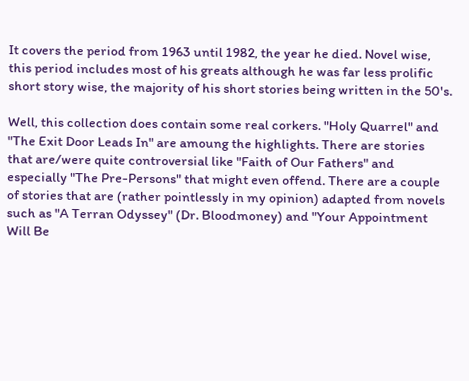It covers the period from 1963 until 1982, the year he died. Novel wise, this period includes most of his greats although he was far less prolific short story wise, the majority of his short stories being written in the 50's.

Well, this collection does contain some real corkers. "Holy Quarrel" and "The Exit Door Leads In" are amoung the highlights. There are stories that are/were quite controversial like "Faith of Our Fathers" and especially "The Pre-Persons" that might even offend. There are a couple of stories that are (rather pointlessly in my opinion) adapted from novels such as "A Terran Odyssey" (Dr. Bloodmoney) and "Your Appointment Will Be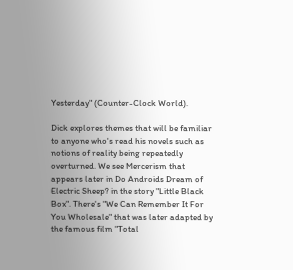Yesterday" (Counter-Clock World).

Dick explores themes that will be familiar to anyone who's read his novels such as notions of reality being repeatedly overturned. We see Mercerism that appears later in Do Androids Dream of Electric Sheep? in the story "Little Black Box". There's "We Can Remember It For You Wholesale" that was later adapted by the famous film "Total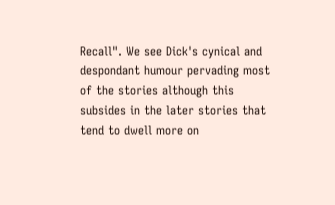Recall". We see Dick's cynical and despondant humour pervading most of the stories although this subsides in the later stories that tend to dwell more on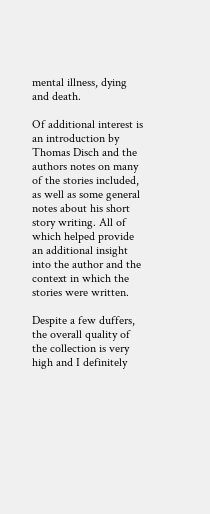mental illness, dying and death.

Of additional interest is an introduction by Thomas Disch and the authors notes on many of the stories included, as well as some general notes about his short story writing. All of which helped provide an additional insight into the author and the context in which the stories were written.

Despite a few duffers, the overall quality of the collection is very high and I definitely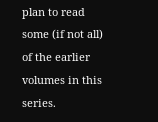plan to read some (if not all) of the earlier volumes in this series.